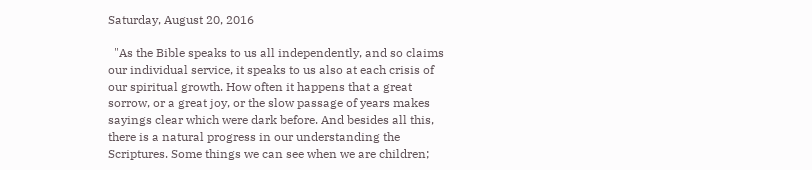Saturday, August 20, 2016

  "As the Bible speaks to us all independently, and so claims our individual service, it speaks to us also at each crisis of our spiritual growth. How often it happens that a great sorrow, or a great joy, or the slow passage of years makes sayings clear which were dark before. And besides all this, there is a natural progress in our understanding the Scriptures. Some things we can see when we are children;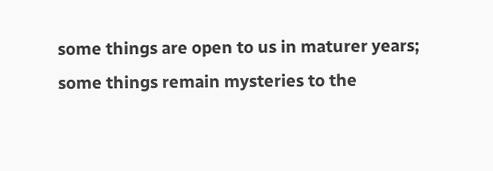some things are open to us in maturer years; some things remain mysteries to the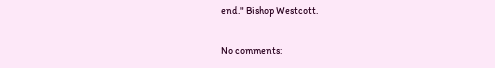end." Bishop Westcott.

No comments: